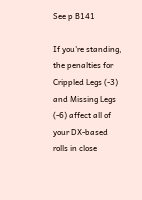See p B141

If you're standing, the penalties for Crippled Legs (-3) and Missing Legs (-6) affect all of your DX-based rolls in close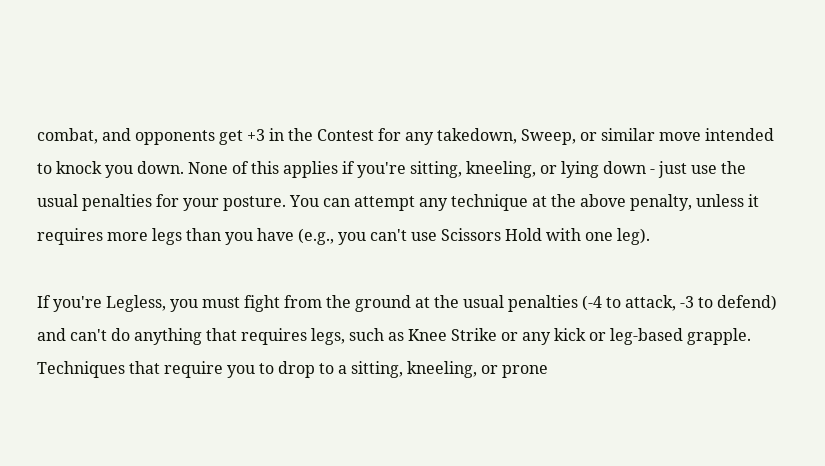combat, and opponents get +3 in the Contest for any takedown, Sweep, or similar move intended to knock you down. None of this applies if you're sitting, kneeling, or lying down - just use the usual penalties for your posture. You can attempt any technique at the above penalty, unless it requires more legs than you have (e.g., you can't use Scissors Hold with one leg).

If you're Legless, you must fight from the ground at the usual penalties (-4 to attack, -3 to defend) and can't do anything that requires legs, such as Knee Strike or any kick or leg-based grapple. Techniques that require you to drop to a sitting, kneeling, or prone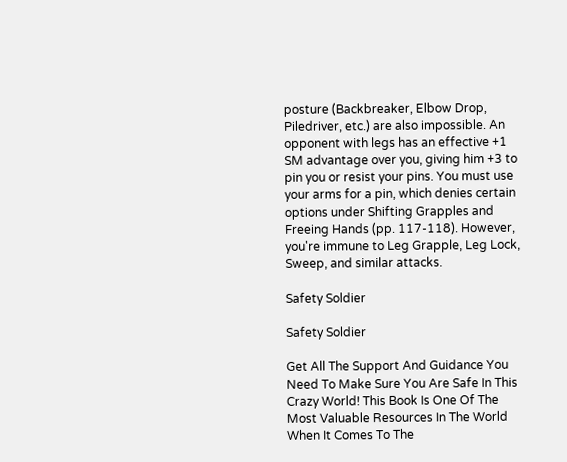posture (Backbreaker, Elbow Drop, Piledriver, etc.) are also impossible. An opponent with legs has an effective +1 SM advantage over you, giving him +3 to pin you or resist your pins. You must use your arms for a pin, which denies certain options under Shifting Grapples and Freeing Hands (pp. 117-118). However, you're immune to Leg Grapple, Leg Lock, Sweep, and similar attacks.

Safety Soldier

Safety Soldier

Get All The Support And Guidance You Need To Make Sure You Are Safe In This Crazy World! This Book Is One Of The Most Valuable Resources In The World When It Comes To The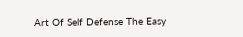Art Of Self Defense The Easy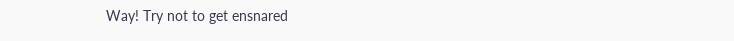Way! Try not to get ensnared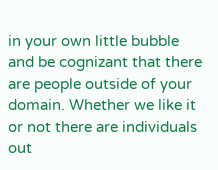in your own little bubble and be cognizant that there are people outside of your domain. Whether we like it or not there are individuals out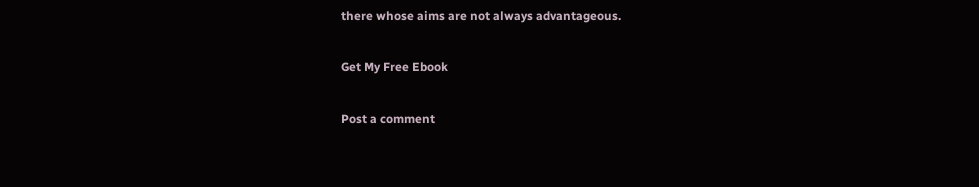there whose aims are not always advantageous.

Get My Free Ebook

Post a comment